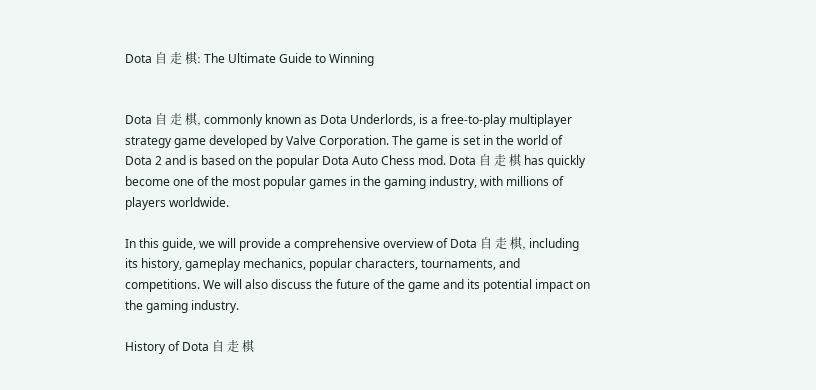Dota 自 走 棋: The Ultimate Guide to Winning


Dota 自 走 棋, commonly known as Dota Underlords, is a free-to-play multiplayer strategy game developed by Valve Corporation. The game is set in the world of Dota 2 and is based on the popular Dota Auto Chess mod. Dota 自 走 棋 has quickly become one of the most popular games in the gaming industry, with millions of players worldwide.

In this guide, we will provide a comprehensive overview of Dota 自 走 棋, including its history, gameplay mechanics, popular characters, tournaments, and competitions. We will also discuss the future of the game and its potential impact on the gaming industry.

History of Dota 自 走 棋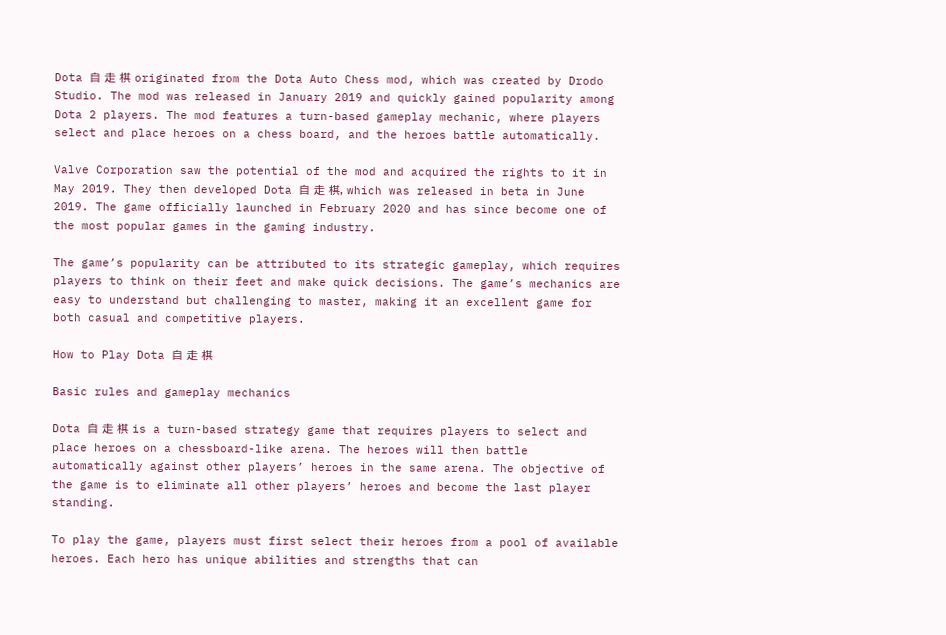Dota 自 走 棋 originated from the Dota Auto Chess mod, which was created by Drodo Studio. The mod was released in January 2019 and quickly gained popularity among Dota 2 players. The mod features a turn-based gameplay mechanic, where players select and place heroes on a chess board, and the heroes battle automatically.

Valve Corporation saw the potential of the mod and acquired the rights to it in May 2019. They then developed Dota 自 走 棋, which was released in beta in June 2019. The game officially launched in February 2020 and has since become one of the most popular games in the gaming industry.

The game’s popularity can be attributed to its strategic gameplay, which requires players to think on their feet and make quick decisions. The game’s mechanics are easy to understand but challenging to master, making it an excellent game for both casual and competitive players.

How to Play Dota 自 走 棋

Basic rules and gameplay mechanics

Dota 自 走 棋 is a turn-based strategy game that requires players to select and place heroes on a chessboard-like arena. The heroes will then battle automatically against other players’ heroes in the same arena. The objective of the game is to eliminate all other players’ heroes and become the last player standing.

To play the game, players must first select their heroes from a pool of available heroes. Each hero has unique abilities and strengths that can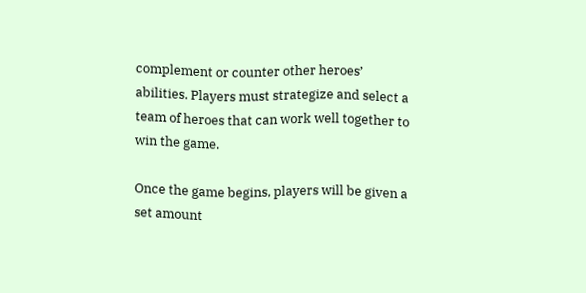complement or counter other heroes’ abilities. Players must strategize and select a team of heroes that can work well together to win the game.

Once the game begins, players will be given a set amount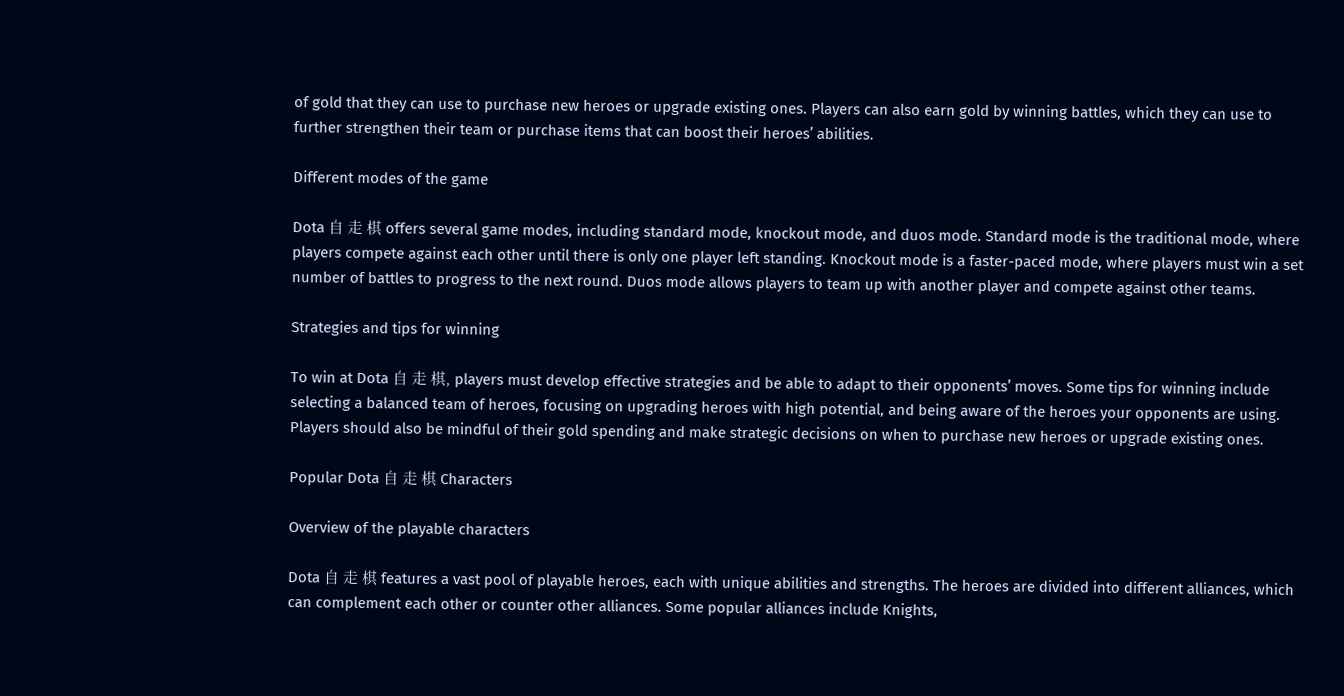of gold that they can use to purchase new heroes or upgrade existing ones. Players can also earn gold by winning battles, which they can use to further strengthen their team or purchase items that can boost their heroes’ abilities.

Different modes of the game

Dota 自 走 棋 offers several game modes, including standard mode, knockout mode, and duos mode. Standard mode is the traditional mode, where players compete against each other until there is only one player left standing. Knockout mode is a faster-paced mode, where players must win a set number of battles to progress to the next round. Duos mode allows players to team up with another player and compete against other teams.

Strategies and tips for winning

To win at Dota 自 走 棋, players must develop effective strategies and be able to adapt to their opponents’ moves. Some tips for winning include selecting a balanced team of heroes, focusing on upgrading heroes with high potential, and being aware of the heroes your opponents are using. Players should also be mindful of their gold spending and make strategic decisions on when to purchase new heroes or upgrade existing ones.

Popular Dota 自 走 棋 Characters

Overview of the playable characters

Dota 自 走 棋 features a vast pool of playable heroes, each with unique abilities and strengths. The heroes are divided into different alliances, which can complement each other or counter other alliances. Some popular alliances include Knights,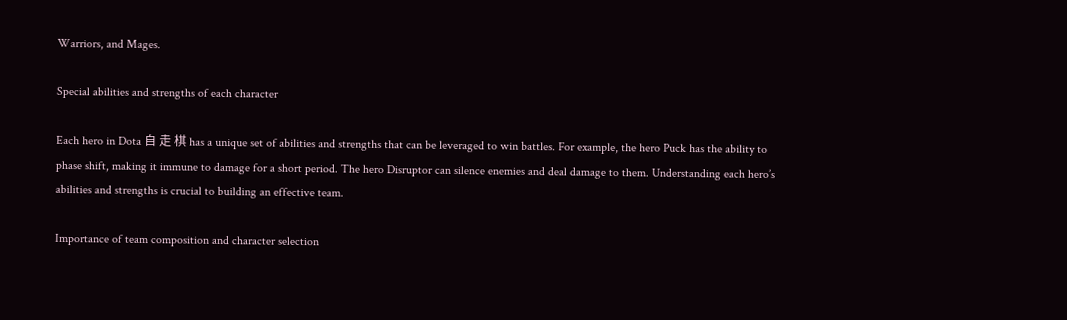Warriors, and Mages.

Special abilities and strengths of each character

Each hero in Dota 自 走 棋 has a unique set of abilities and strengths that can be leveraged to win battles. For example, the hero Puck has the ability to phase shift, making it immune to damage for a short period. The hero Disruptor can silence enemies and deal damage to them. Understanding each hero’s abilities and strengths is crucial to building an effective team.

Importance of team composition and character selection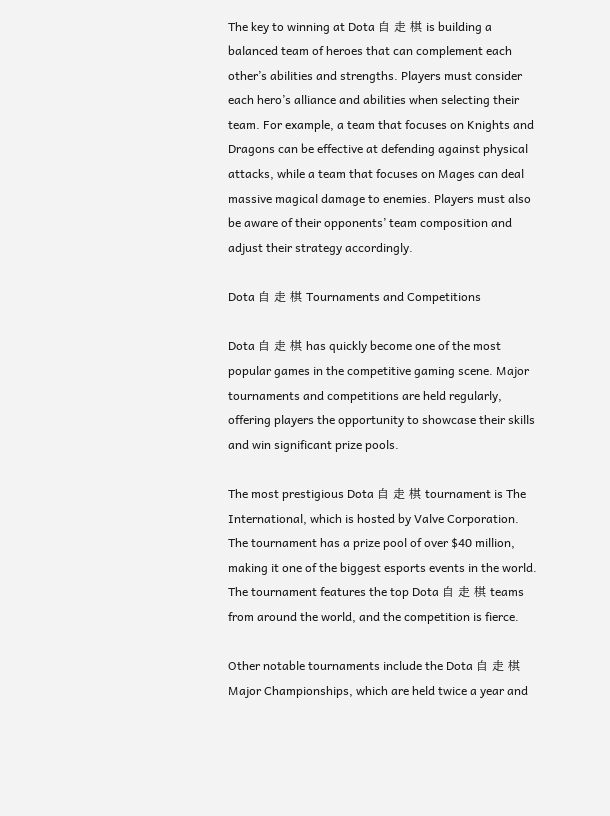The key to winning at Dota 自 走 棋 is building a balanced team of heroes that can complement each other’s abilities and strengths. Players must consider each hero’s alliance and abilities when selecting their team. For example, a team that focuses on Knights and Dragons can be effective at defending against physical attacks, while a team that focuses on Mages can deal massive magical damage to enemies. Players must also be aware of their opponents’ team composition and adjust their strategy accordingly.

Dota 自 走 棋 Tournaments and Competitions

Dota 自 走 棋 has quickly become one of the most popular games in the competitive gaming scene. Major tournaments and competitions are held regularly, offering players the opportunity to showcase their skills and win significant prize pools.

The most prestigious Dota 自 走 棋 tournament is The International, which is hosted by Valve Corporation. The tournament has a prize pool of over $40 million, making it one of the biggest esports events in the world. The tournament features the top Dota 自 走 棋 teams from around the world, and the competition is fierce.

Other notable tournaments include the Dota 自 走 棋 Major Championships, which are held twice a year and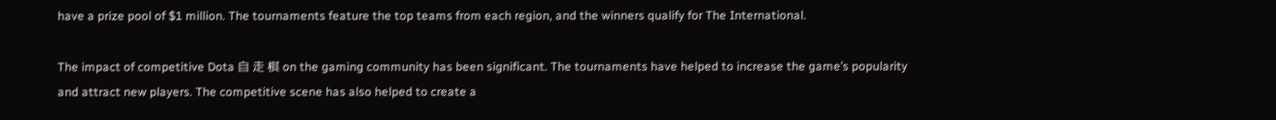have a prize pool of $1 million. The tournaments feature the top teams from each region, and the winners qualify for The International.

The impact of competitive Dota 自 走 棋 on the gaming community has been significant. The tournaments have helped to increase the game’s popularity and attract new players. The competitive scene has also helped to create a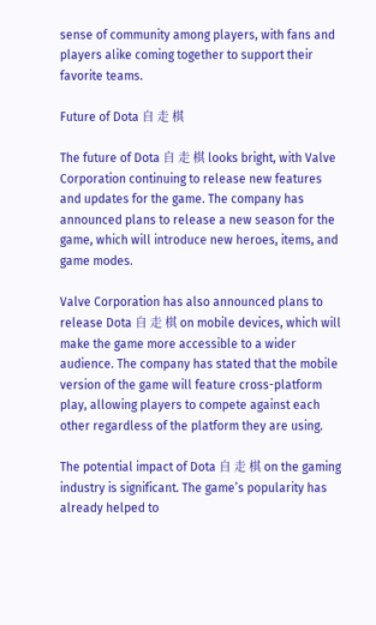sense of community among players, with fans and players alike coming together to support their favorite teams.

Future of Dota 自 走 棋

The future of Dota 自 走 棋 looks bright, with Valve Corporation continuing to release new features and updates for the game. The company has announced plans to release a new season for the game, which will introduce new heroes, items, and game modes.

Valve Corporation has also announced plans to release Dota 自 走 棋 on mobile devices, which will make the game more accessible to a wider audience. The company has stated that the mobile version of the game will feature cross-platform play, allowing players to compete against each other regardless of the platform they are using.

The potential impact of Dota 自 走 棋 on the gaming industry is significant. The game’s popularity has already helped to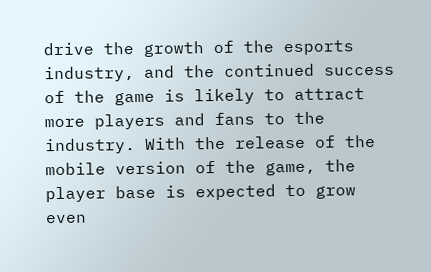drive the growth of the esports industry, and the continued success of the game is likely to attract more players and fans to the industry. With the release of the mobile version of the game, the player base is expected to grow even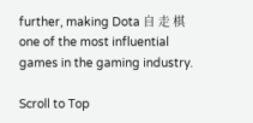further, making Dota 自 走 棋 one of the most influential games in the gaming industry.

Scroll to Top